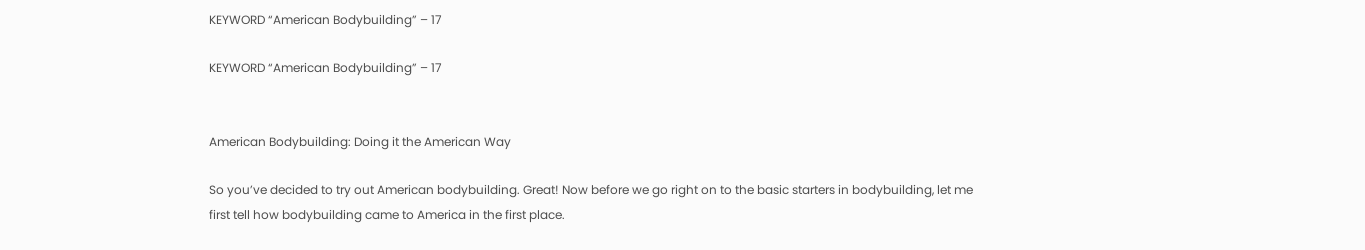KEYWORD “American Bodybuilding” – 17

KEYWORD “American Bodybuilding” – 17


American Bodybuilding: Doing it the American Way

So you’ve decided to try out American bodybuilding. Great! Now before we go right on to the basic starters in bodybuilding, let me first tell how bodybuilding came to America in the first place.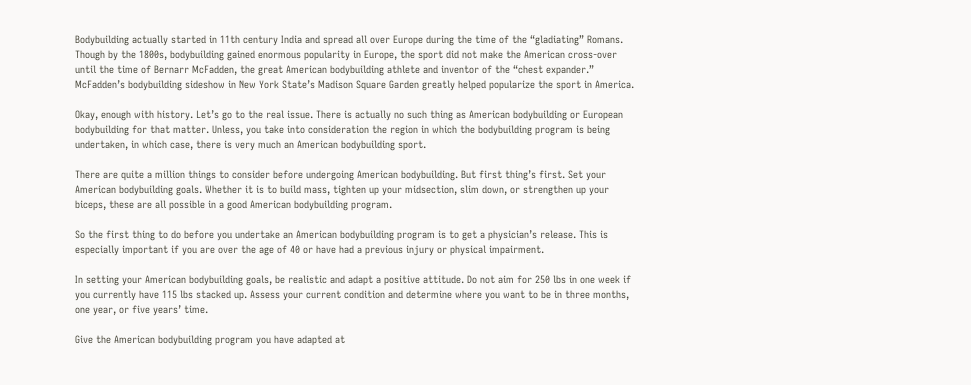Bodybuilding actually started in 11th century India and spread all over Europe during the time of the “gladiating” Romans. Though by the 1800s, bodybuilding gained enormous popularity in Europe, the sport did not make the American cross-over until the time of Bernarr McFadden, the great American bodybuilding athlete and inventor of the “chest expander.” McFadden’s bodybuilding sideshow in New York State’s Madison Square Garden greatly helped popularize the sport in America.

Okay, enough with history. Let’s go to the real issue. There is actually no such thing as American bodybuilding or European bodybuilding for that matter. Unless, you take into consideration the region in which the bodybuilding program is being undertaken, in which case, there is very much an American bodybuilding sport.

There are quite a million things to consider before undergoing American bodybuilding. But first thing’s first. Set your American bodybuilding goals. Whether it is to build mass, tighten up your midsection, slim down, or strengthen up your biceps, these are all possible in a good American bodybuilding program.

So the first thing to do before you undertake an American bodybuilding program is to get a physician’s release. This is especially important if you are over the age of 40 or have had a previous injury or physical impairment.

In setting your American bodybuilding goals, be realistic and adapt a positive attitude. Do not aim for 250 lbs in one week if you currently have 115 lbs stacked up. Assess your current condition and determine where you want to be in three months, one year, or five years’ time.

Give the American bodybuilding program you have adapted at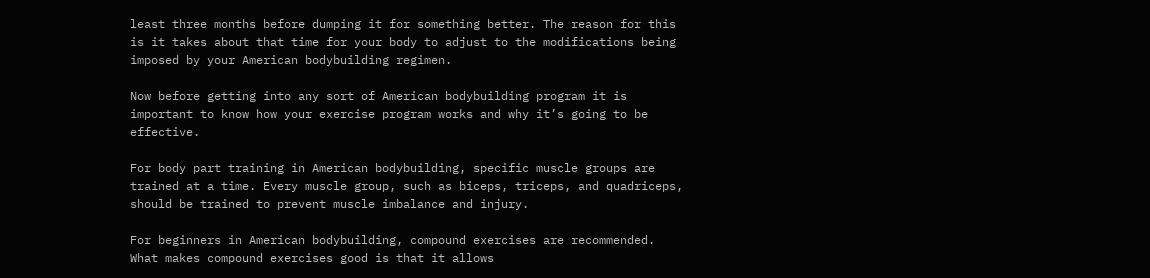least three months before dumping it for something better. The reason for this is it takes about that time for your body to adjust to the modifications being imposed by your American bodybuilding regimen.

Now before getting into any sort of American bodybuilding program it is important to know how your exercise program works and why it’s going to be effective.

For body part training in American bodybuilding, specific muscle groups are trained at a time. Every muscle group, such as biceps, triceps, and quadriceps, should be trained to prevent muscle imbalance and injury.

For beginners in American bodybuilding, compound exercises are recommended. What makes compound exercises good is that it allows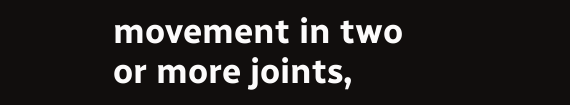movement in two or more joints,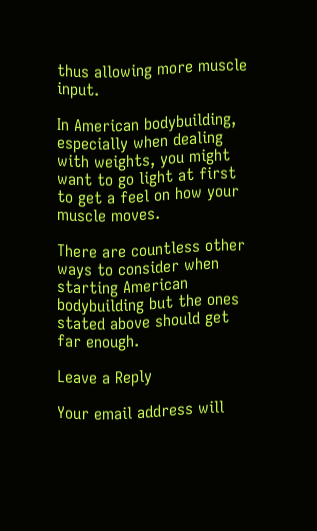thus allowing more muscle input.

In American bodybuilding, especially when dealing with weights, you might want to go light at first to get a feel on how your muscle moves.

There are countless other ways to consider when starting American bodybuilding but the ones stated above should get far enough.

Leave a Reply

Your email address will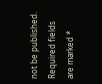not be published. Required fields are marked *